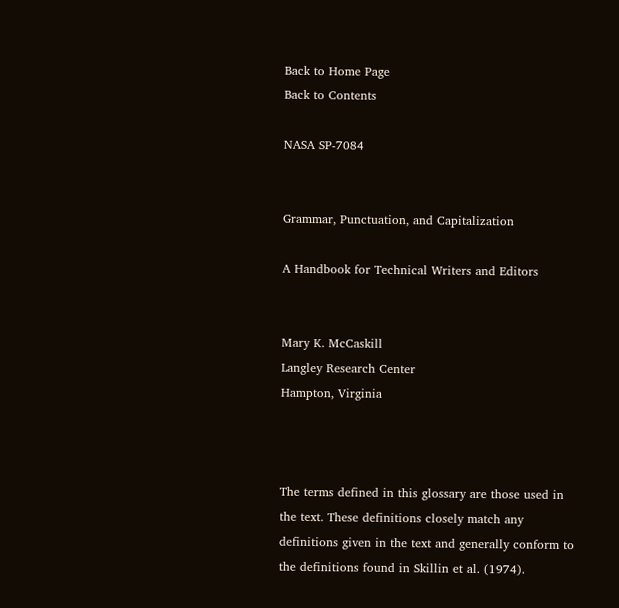Back to Home Page
Back to Contents

NASA SP-7084


Grammar, Punctuation, and Capitalization

A Handbook for Technical Writers and Editors


Mary K. McCaskill
Langley Research Center
Hampton, Virginia



The terms defined in this glossary are those used in the text. These definitions closely match any definitions given in the text and generally conform to the definitions found in Skillin et al. (1974).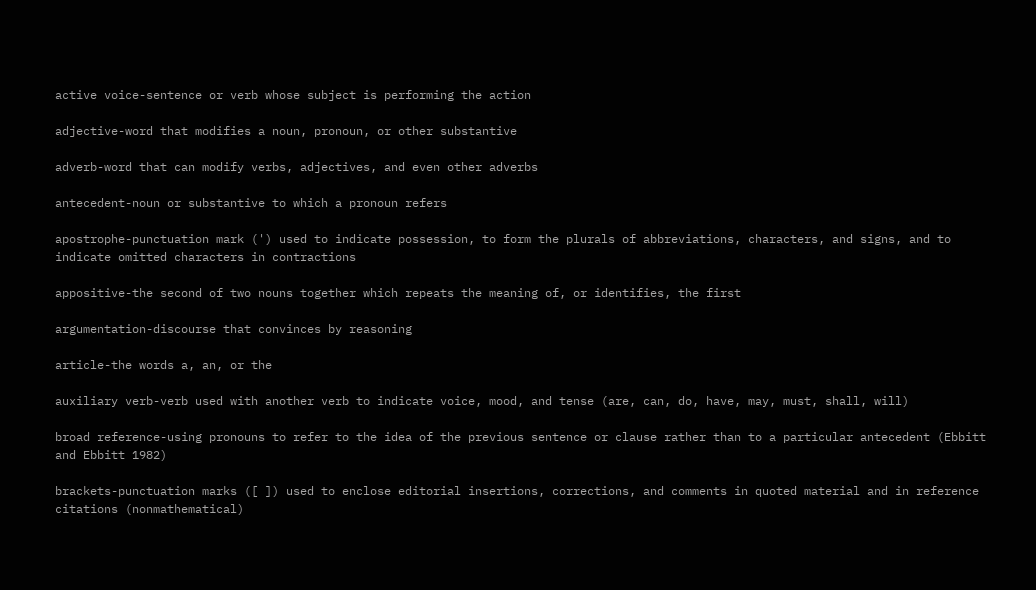active voice-sentence or verb whose subject is performing the action

adjective-word that modifies a noun, pronoun, or other substantive

adverb-word that can modify verbs, adjectives, and even other adverbs

antecedent-noun or substantive to which a pronoun refers

apostrophe-punctuation mark (') used to indicate possession, to form the plurals of abbreviations, characters, and signs, and to indicate omitted characters in contractions

appositive-the second of two nouns together which repeats the meaning of, or identifies, the first

argumentation-discourse that convinces by reasoning

article-the words a, an, or the

auxiliary verb-verb used with another verb to indicate voice, mood, and tense (are, can, do, have, may, must, shall, will)

broad reference-using pronouns to refer to the idea of the previous sentence or clause rather than to a particular antecedent (Ebbitt and Ebbitt 1982)

brackets-punctuation marks ([ ]) used to enclose editorial insertions, corrections, and comments in quoted material and in reference citations (nonmathematical)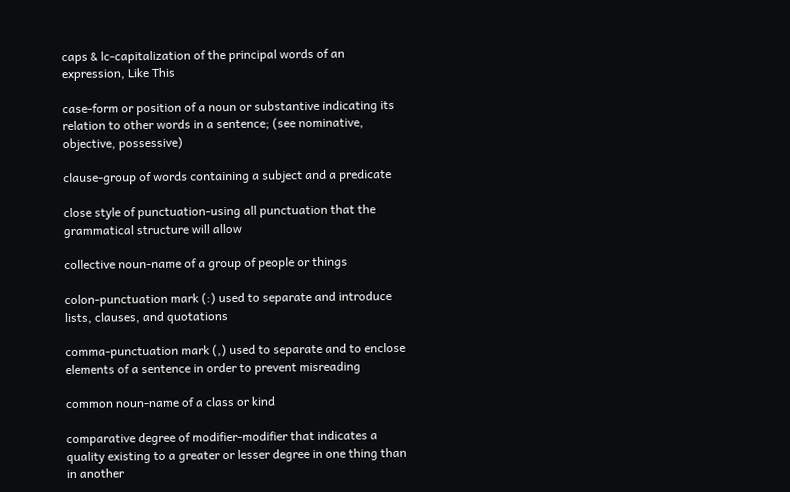caps & lc-capitalization of the principal words of an expression, Like This

case-form or position of a noun or substantive indicating its relation to other words in a sentence; (see nominative, objective, possessive)

clause-group of words containing a subject and a predicate

close style of punctuation-using all punctuation that the grammatical structure will allow

collective noun-name of a group of people or things

colon-punctuation mark (:) used to separate and introduce lists, clauses, and quotations

comma-punctuation mark (,) used to separate and to enclose elements of a sentence in order to prevent misreading

common noun-name of a class or kind

comparative degree of modifier-modifier that indicates a quality existing to a greater or lesser degree in one thing than in another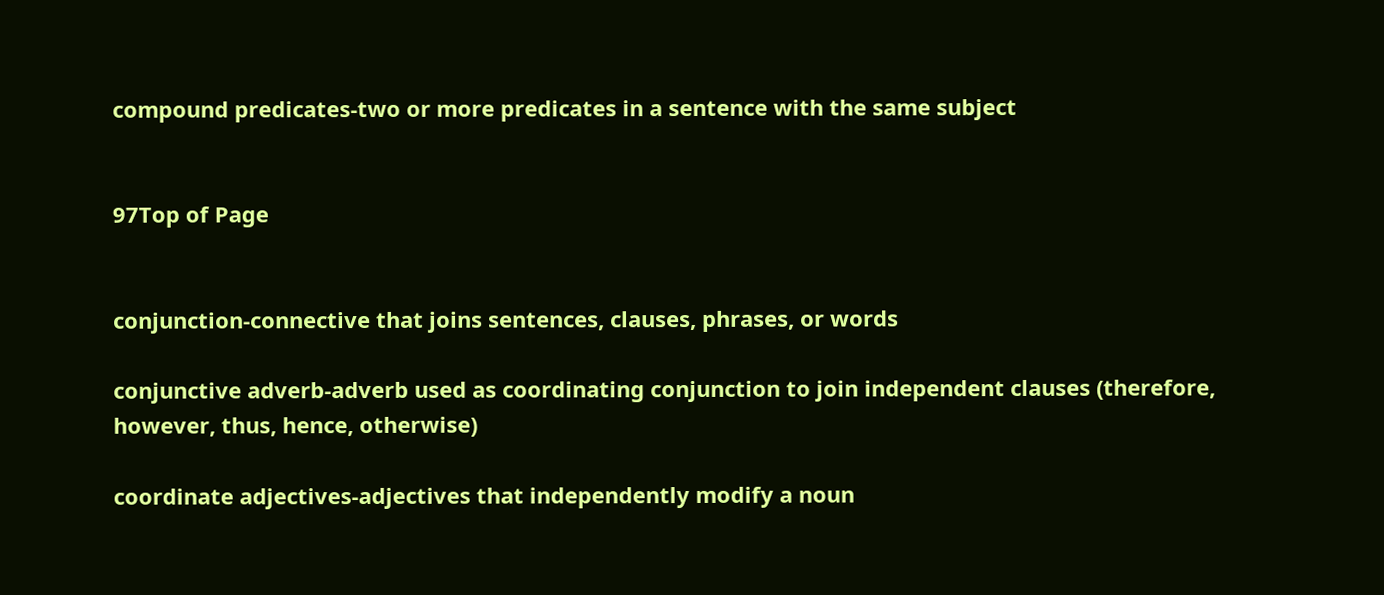compound predicates-two or more predicates in a sentence with the same subject


97Top of Page


conjunction-connective that joins sentences, clauses, phrases, or words

conjunctive adverb-adverb used as coordinating conjunction to join independent clauses (therefore, however, thus, hence, otherwise)

coordinate adjectives-adjectives that independently modify a noun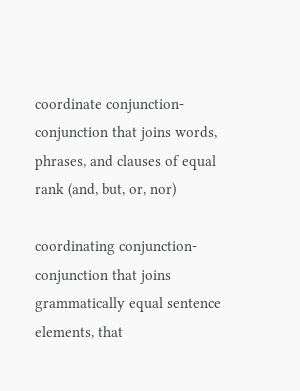coordinate conjunction-conjunction that joins words, phrases, and clauses of equal rank (and, but, or, nor)

coordinating conjunction-conjunction that joins grammatically equal sentence elements, that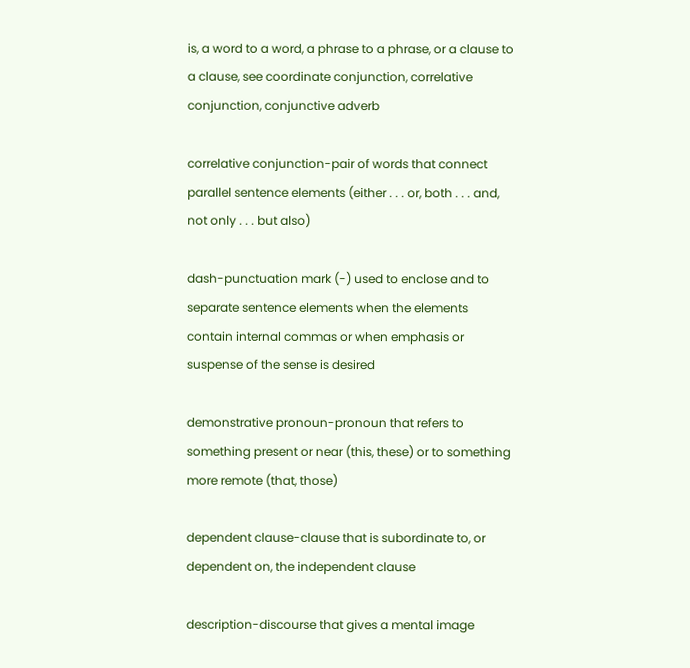is, a word to a word, a phrase to a phrase, or a clause to a clause, see coordinate conjunction, correlative conjunction, conjunctive adverb

correlative conjunction-pair of words that connect parallel sentence elements (either . . . or, both . . . and, not only . . . but also)

dash-punctuation mark (-) used to enclose and to separate sentence elements when the elements contain internal commas or when emphasis or suspense of the sense is desired

demonstrative pronoun-pronoun that refers to something present or near (this, these) or to something more remote (that, those)

dependent clause-clause that is subordinate to, or dependent on, the independent clause

description-discourse that gives a mental image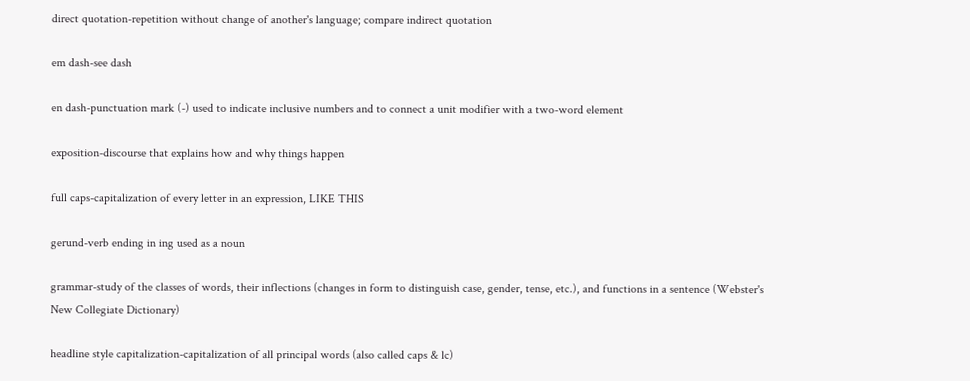direct quotation-repetition without change of another's language; compare indirect quotation

em dash-see dash

en dash-punctuation mark (-) used to indicate inclusive numbers and to connect a unit modifier with a two-word element

exposition-discourse that explains how and why things happen

full caps-capitalization of every letter in an expression, LIKE THIS

gerund-verb ending in ing used as a noun

grammar-study of the classes of words, their inflections (changes in form to distinguish case, gender, tense, etc.), and functions in a sentence (Webster's New Collegiate Dictionary)

headline style capitalization-capitalization of all principal words (also called caps & lc)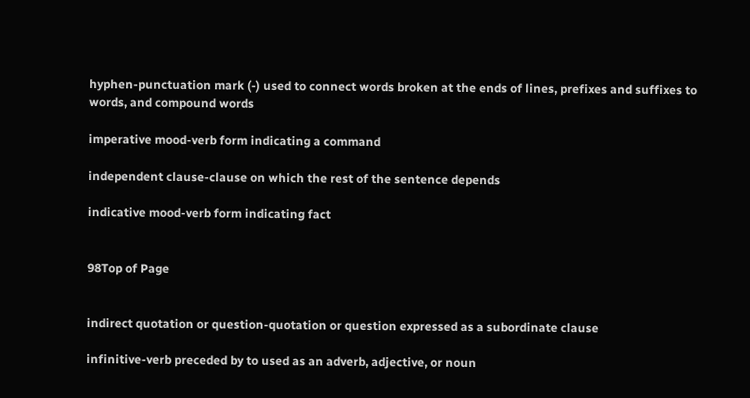hyphen-punctuation mark (-) used to connect words broken at the ends of lines, prefixes and suffixes to words, and compound words

imperative mood-verb form indicating a command

independent clause-clause on which the rest of the sentence depends

indicative mood-verb form indicating fact


98Top of Page


indirect quotation or question-quotation or question expressed as a subordinate clause

infinitive-verb preceded by to used as an adverb, adjective, or noun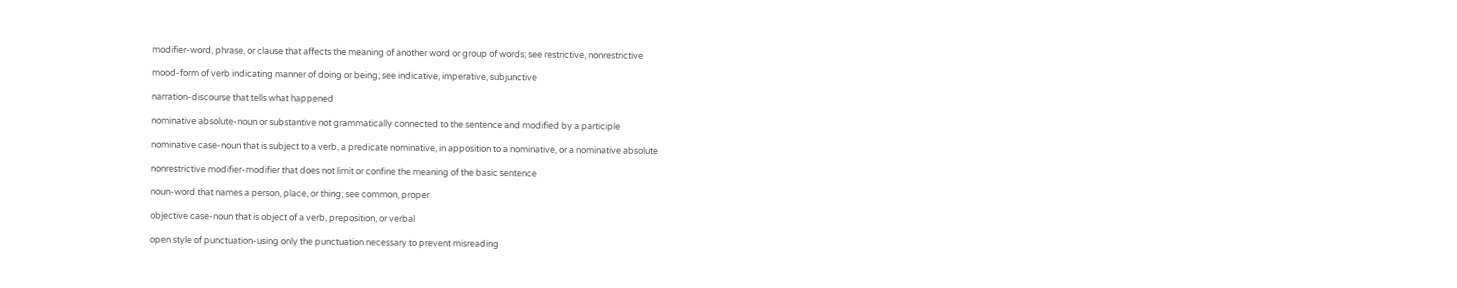modifier-word, phrase, or clause that affects the meaning of another word or group of words; see restrictive, nonrestrictive

mood-form of verb indicating manner of doing or being; see indicative, imperative, subjunctive

narration-discourse that tells what happened

nominative absolute-noun or substantive not grammatically connected to the sentence and modified by a participle

nominative case-noun that is subject to a verb, a predicate nominative, in apposition to a nominative, or a nominative absolute

nonrestrictive modifier-modifier that does not limit or confine the meaning of the basic sentence

noun-word that names a person, place, or thing; see common, proper

objective case-noun that is object of a verb, preposition, or verbal

open style of punctuation-using only the punctuation necessary to prevent misreading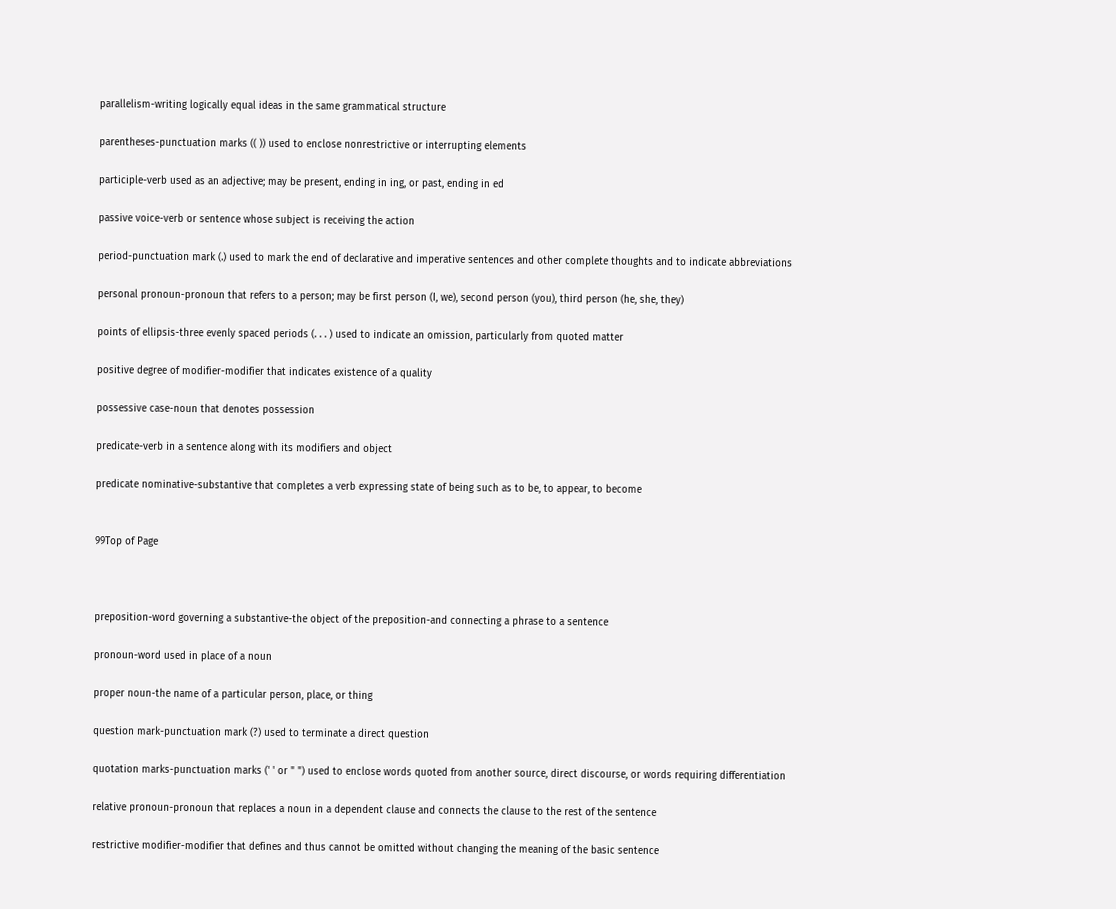parallelism-writing logically equal ideas in the same grammatical structure

parentheses-punctuation marks (( )) used to enclose nonrestrictive or interrupting elements

participle-verb used as an adjective; may be present, ending in ing, or past, ending in ed

passive voice-verb or sentence whose subject is receiving the action

period-punctuation mark (.) used to mark the end of declarative and imperative sentences and other complete thoughts and to indicate abbreviations

personal pronoun-pronoun that refers to a person; may be first person (I, we), second person (you), third person (he, she, they)

points of ellipsis-three evenly spaced periods (. . . ) used to indicate an omission, particularly from quoted matter

positive degree of modifier-modifier that indicates existence of a quality

possessive case-noun that denotes possession

predicate-verb in a sentence along with its modifiers and object

predicate nominative-substantive that completes a verb expressing state of being such as to be, to appear, to become


99Top of Page



preposition-word governing a substantive-the object of the preposition-and connecting a phrase to a sentence

pronoun-word used in place of a noun

proper noun-the name of a particular person, place, or thing

question mark-punctuation mark (?) used to terminate a direct question

quotation marks-punctuation marks (' ' or " ") used to enclose words quoted from another source, direct discourse, or words requiring differentiation

relative pronoun-pronoun that replaces a noun in a dependent clause and connects the clause to the rest of the sentence

restrictive modifier-modifier that defines and thus cannot be omitted without changing the meaning of the basic sentence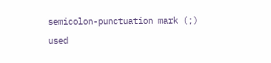semicolon-punctuation mark (;) used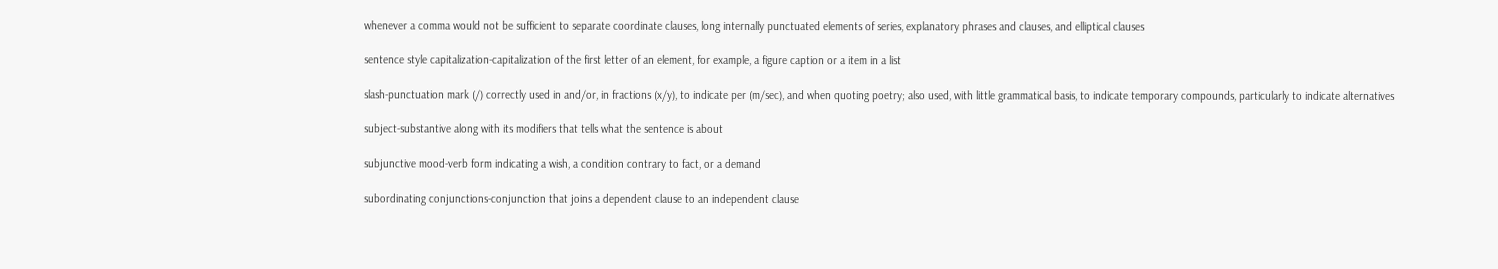whenever a comma would not be sufficient to separate coordinate clauses, long internally punctuated elements of series, explanatory phrases and clauses, and elliptical clauses

sentence style capitalization-capitalization of the first letter of an element, for example, a figure caption or a item in a list

slash-punctuation mark (/) correctly used in and/or, in fractions (x/y), to indicate per (m/sec), and when quoting poetry; also used, with little grammatical basis, to indicate temporary compounds, particularly to indicate alternatives

subject-substantive along with its modifiers that tells what the sentence is about

subjunctive mood-verb form indicating a wish, a condition contrary to fact, or a demand

subordinating conjunctions-conjunction that joins a dependent clause to an independent clause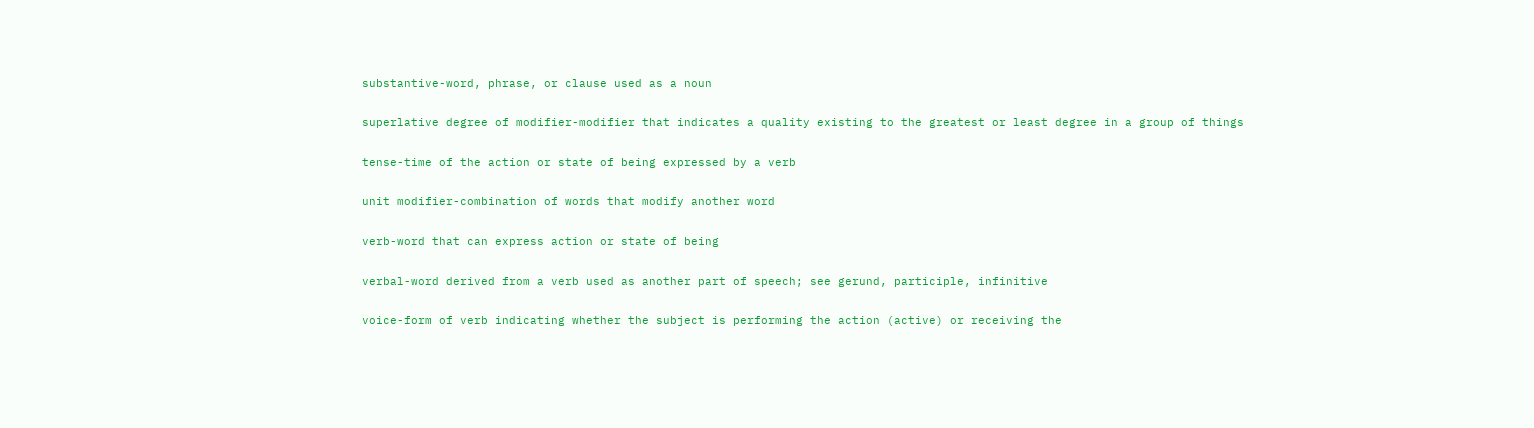substantive-word, phrase, or clause used as a noun

superlative degree of modifier-modifier that indicates a quality existing to the greatest or least degree in a group of things

tense-time of the action or state of being expressed by a verb

unit modifier-combination of words that modify another word

verb-word that can express action or state of being

verbal-word derived from a verb used as another part of speech; see gerund, participle, infinitive

voice-form of verb indicating whether the subject is performing the action (active) or receiving the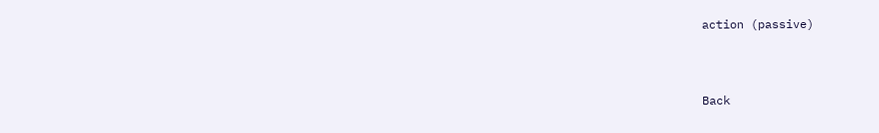action (passive)



Back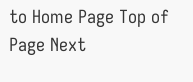to Home Page Top of Page Next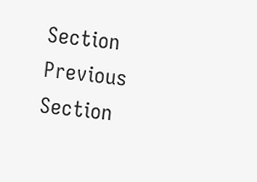Section Previous Section